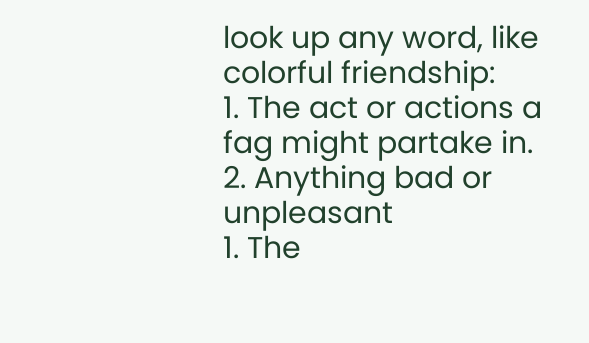look up any word, like colorful friendship:
1. The act or actions a fag might partake in.
2. Anything bad or unpleasant
1. The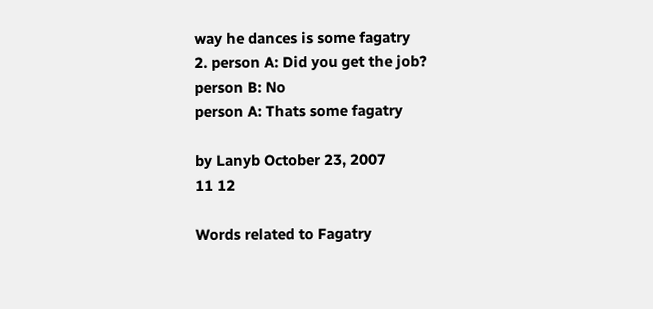way he dances is some fagatry
2. person A: Did you get the job?
person B: No
person A: Thats some fagatry

by Lanyb October 23, 2007
11 12

Words related to Fagatry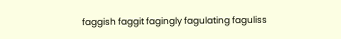faggish faggit fagingly fagulating faguliss